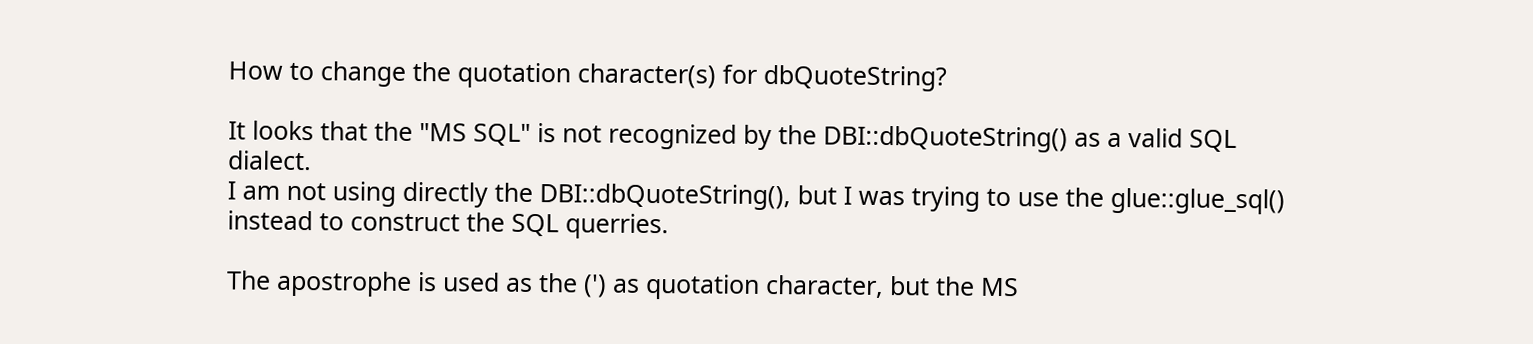How to change the quotation character(s) for dbQuoteString?

It looks that the "MS SQL" is not recognized by the DBI::dbQuoteString() as a valid SQL dialect.
I am not using directly the DBI::dbQuoteString(), but I was trying to use the glue::glue_sql() instead to construct the SQL querries.

The apostrophe is used as the (') as quotation character, but the MS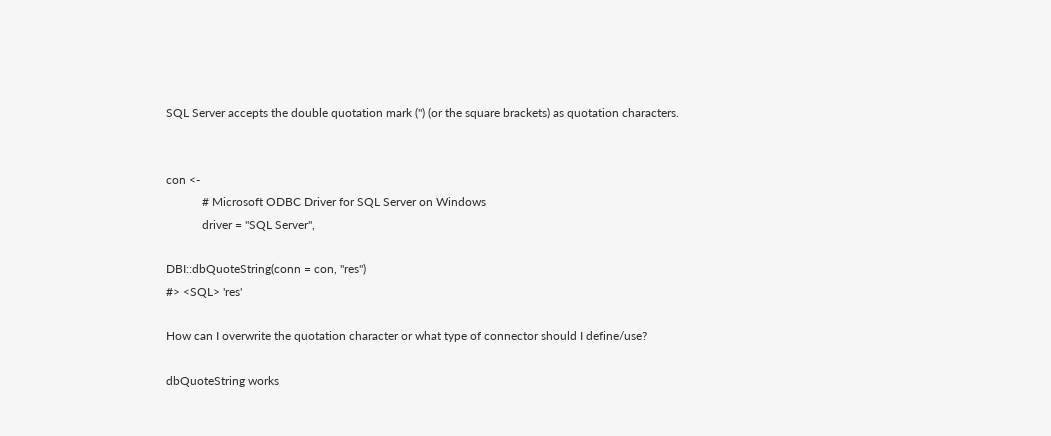SQL Server accepts the double quotation mark (") (or the square brackets) as quotation characters.


con <-
            # Microsoft ODBC Driver for SQL Server on Windows
            driver = "SQL Server",

DBI::dbQuoteString(conn = con, "res")
#> <SQL> 'res'

How can I overwrite the quotation character or what type of connector should I define/use?

dbQuoteString works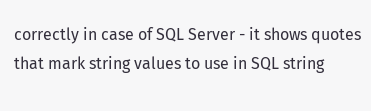correctly in case of SQL Server - it shows quotes that mark string values to use in SQL string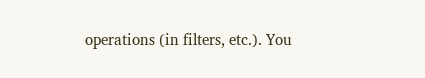operations (in filters, etc.). You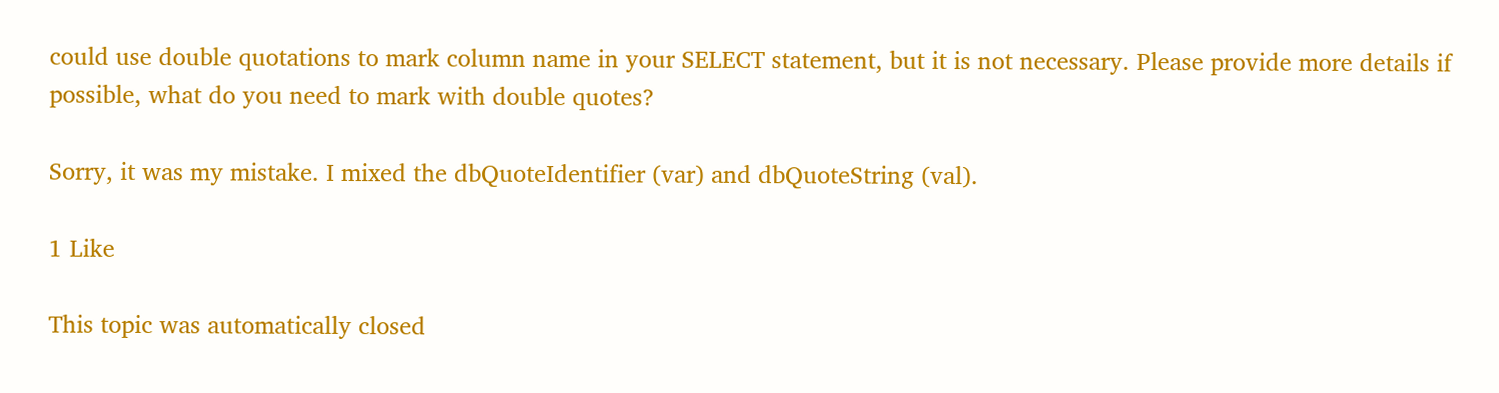could use double quotations to mark column name in your SELECT statement, but it is not necessary. Please provide more details if possible, what do you need to mark with double quotes?

Sorry, it was my mistake. I mixed the dbQuoteIdentifier (var) and dbQuoteString (val).

1 Like

This topic was automatically closed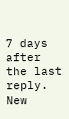7 days after the last reply. New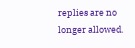replies are no longer allowed.